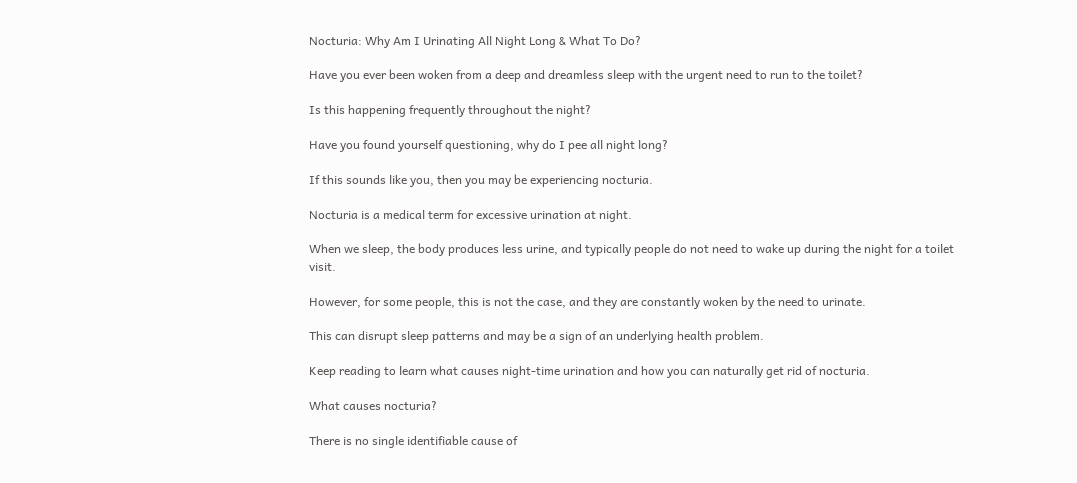Nocturia: Why Am I Urinating All Night Long & What To Do?

Have you ever been woken from a deep and dreamless sleep with the urgent need to run to the toilet?

Is this happening frequently throughout the night?

Have you found yourself questioning, why do I pee all night long?

If this sounds like you, then you may be experiencing nocturia.

Nocturia is a medical term for excessive urination at night.

When we sleep, the body produces less urine, and typically people do not need to wake up during the night for a toilet visit.

However, for some people, this is not the case, and they are constantly woken by the need to urinate.

This can disrupt sleep patterns and may be a sign of an underlying health problem.

Keep reading to learn what causes night-time urination and how you can naturally get rid of nocturia.

What causes nocturia?

There is no single identifiable cause of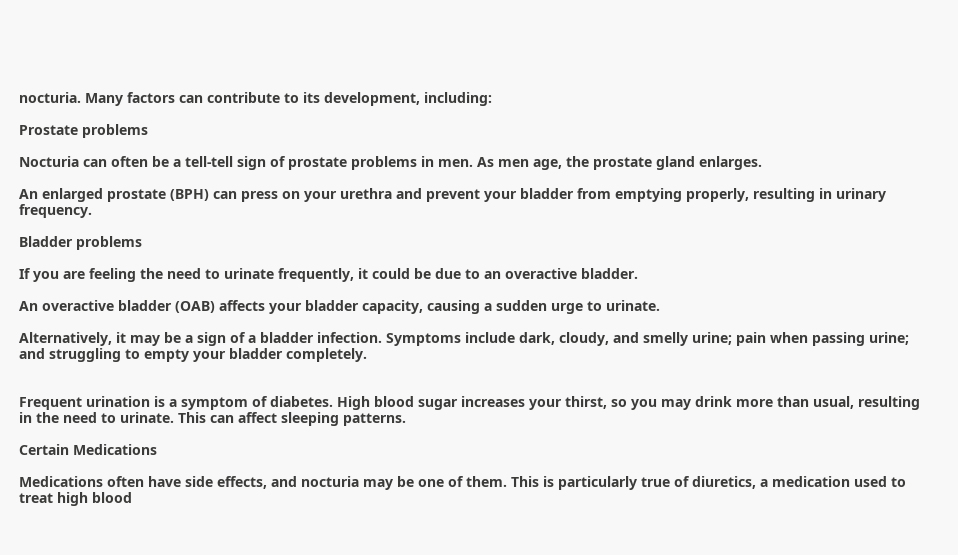nocturia. Many factors can contribute to its development, including:

Prostate problems

Nocturia can often be a tell-tell sign of prostate problems in men. As men age, the prostate gland enlarges.

An enlarged prostate (BPH) can press on your urethra and prevent your bladder from emptying properly, resulting in urinary frequency.

Bladder problems

If you are feeling the need to urinate frequently, it could be due to an overactive bladder.

An overactive bladder (OAB) affects your bladder capacity, causing a sudden urge to urinate.

Alternatively, it may be a sign of a bladder infection. Symptoms include dark, cloudy, and smelly urine; pain when passing urine; and struggling to empty your bladder completely.


Frequent urination is a symptom of diabetes. High blood sugar increases your thirst, so you may drink more than usual, resulting in the need to urinate. This can affect sleeping patterns.

Certain Medications

Medications often have side effects, and nocturia may be one of them. This is particularly true of diuretics, a medication used to treat high blood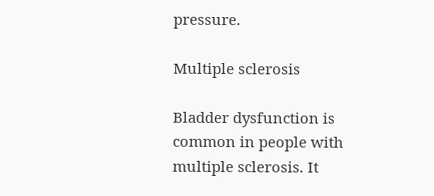pressure.

Multiple sclerosis

Bladder dysfunction is common in people with multiple sclerosis. It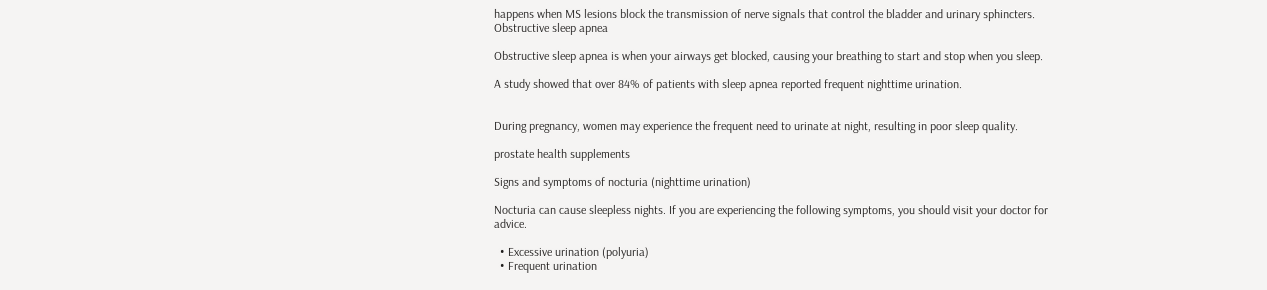happens when MS lesions block the transmission of nerve signals that control the bladder and urinary sphincters.
Obstructive sleep apnea

Obstructive sleep apnea is when your airways get blocked, causing your breathing to start and stop when you sleep.

A study showed that over 84% of patients with sleep apnea reported frequent nighttime urination.


During pregnancy, women may experience the frequent need to urinate at night, resulting in poor sleep quality.

prostate health supplements

Signs and symptoms of nocturia (nighttime urination)

Nocturia can cause sleepless nights. If you are experiencing the following symptoms, you should visit your doctor for advice.

  • Excessive urination (polyuria)
  • Frequent urination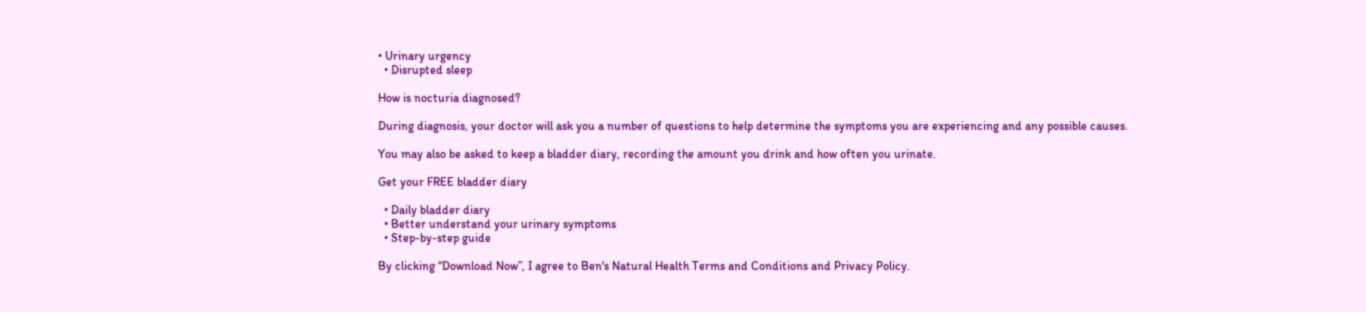• Urinary urgency
  • Disrupted sleep

How is nocturia diagnosed?

During diagnosis, your doctor will ask you a number of questions to help determine the symptoms you are experiencing and any possible causes.

You may also be asked to keep a bladder diary, recording the amount you drink and how often you urinate.

Get your FREE bladder diary

  • Daily bladder diary
  • Better understand your urinary symptoms
  • Step-by-step guide

By clicking “Download Now”, I agree to Ben's Natural Health Terms and Conditions and Privacy Policy.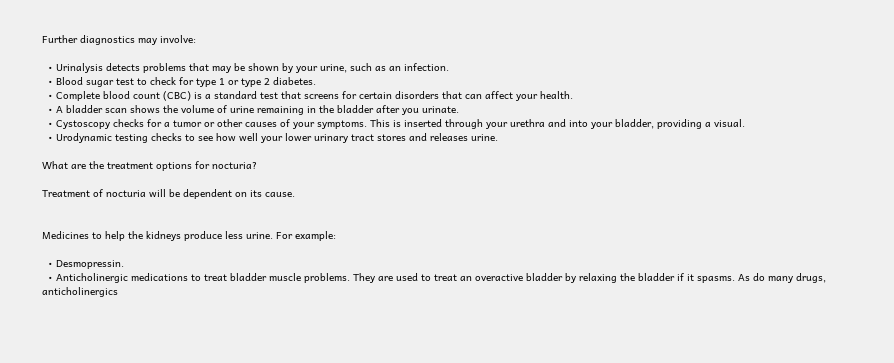Further diagnostics may involve:

  • Urinalysis detects problems that may be shown by your urine, such as an infection.
  • Blood sugar test to check for type 1 or type 2 diabetes.
  • Complete blood count (CBC) is a standard test that screens for certain disorders that can affect your health.
  • A bladder scan shows the volume of urine remaining in the bladder after you urinate.
  • Cystoscopy checks for a tumor or other causes of your symptoms. This is inserted through your urethra and into your bladder, providing a visual.
  • Urodynamic testing checks to see how well your lower urinary tract stores and releases urine.

What are the treatment options for nocturia?

Treatment of nocturia will be dependent on its cause.


Medicines to help the kidneys produce less urine. For example:

  • Desmopressin.
  • Anticholinergic medications to treat bladder muscle problems. They are used to treat an overactive bladder by relaxing the bladder if it spasms. As do many drugs, anticholinergics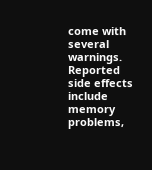come with several warnings. Reported side effects include memory problems,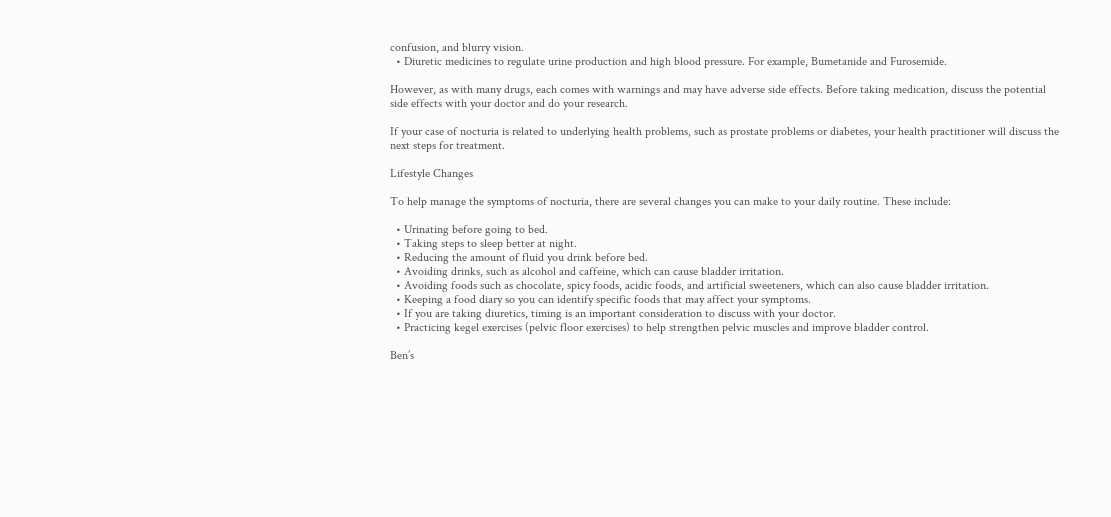confusion, and blurry vision.
  • Diuretic medicines to regulate urine production and high blood pressure. For example, Bumetanide and Furosemide.

However, as with many drugs, each comes with warnings and may have adverse side effects. Before taking medication, discuss the potential side effects with your doctor and do your research.

If your case of nocturia is related to underlying health problems, such as prostate problems or diabetes, your health practitioner will discuss the next steps for treatment.

Lifestyle Changes

To help manage the symptoms of nocturia, there are several changes you can make to your daily routine. These include:

  • Urinating before going to bed.
  • Taking steps to sleep better at night.
  • Reducing the amount of fluid you drink before bed.
  • Avoiding drinks, such as alcohol and caffeine, which can cause bladder irritation.
  • Avoiding foods such as chocolate, spicy foods, acidic foods, and artificial sweeteners, which can also cause bladder irritation.
  • Keeping a food diary so you can identify specific foods that may affect your symptoms.
  • If you are taking diuretics, timing is an important consideration to discuss with your doctor.
  • Practicing kegel exercises (pelvic floor exercises) to help strengthen pelvic muscles and improve bladder control.

Ben’s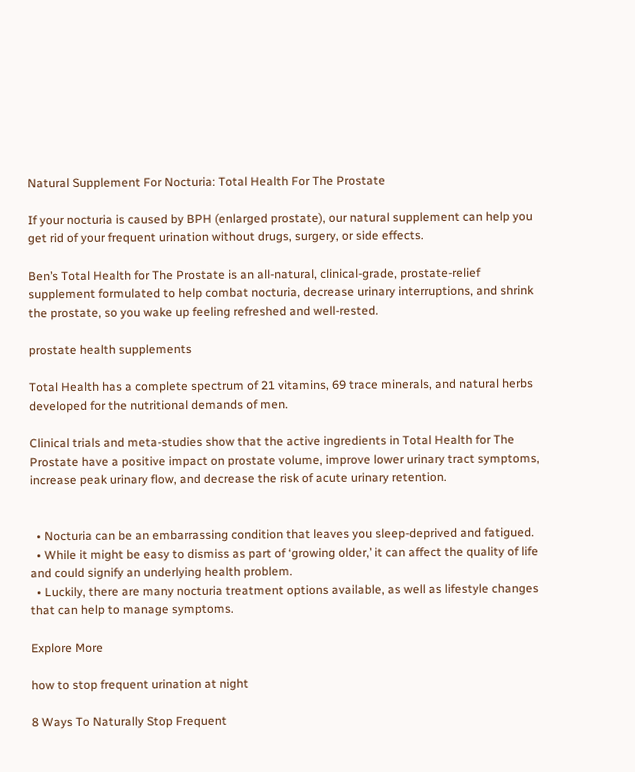Natural Supplement For Nocturia: Total Health For The Prostate

If your nocturia is caused by BPH (enlarged prostate), our natural supplement can help you get rid of your frequent urination without drugs, surgery, or side effects.

Ben’s Total Health for The Prostate is an all-natural, clinical-grade, prostate-relief supplement formulated to help combat nocturia, decrease urinary interruptions, and shrink the prostate, so you wake up feeling refreshed and well-rested.

prostate health supplements

Total Health has a complete spectrum of 21 vitamins, 69 trace minerals, and natural herbs developed for the nutritional demands of men.

Clinical trials and meta-studies show that the active ingredients in Total Health for The Prostate have a positive impact on prostate volume, improve lower urinary tract symptoms, increase peak urinary flow, and decrease the risk of acute urinary retention.


  • Nocturia can be an embarrassing condition that leaves you sleep-deprived and fatigued.
  • While it might be easy to dismiss as part of ‘growing older,’ it can affect the quality of life and could signify an underlying health problem.
  • Luckily, there are many nocturia treatment options available, as well as lifestyle changes that can help to manage symptoms.

Explore More

how to stop frequent urination at night

8 Ways To Naturally Stop Frequent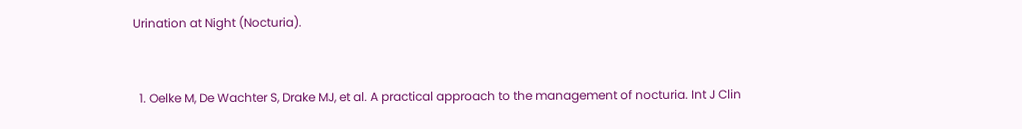Urination at Night (Nocturia).


  1. Oelke M, De Wachter S, Drake MJ, et al. A practical approach to the management of nocturia. Int J Clin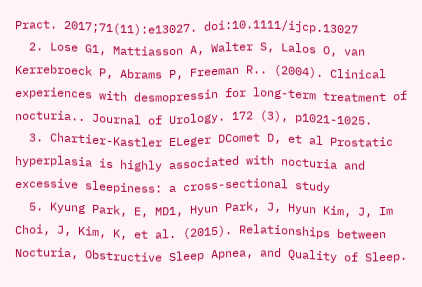Pract. 2017;71(11):e13027. doi:10.1111/ijcp.13027
  2. Lose G1, Mattiasson A, Walter S, Lalos O, van Kerrebroeck P, Abrams P, Freeman R.. (2004). Clinical experiences with desmopressin for long-term treatment of nocturia.. Journal of Urology. 172 (3), p1021-1025.
  3. Chartier-Kastler ELeger DComet D, et al Prostatic hyperplasia is highly associated with nocturia and excessive sleepiness: a cross-sectional study
  5. Kyung Park, E, MD1, Hyun Park, J, Hyun Kim, J, Im Choi, J, Kim, K, et al. (2015). Relationships between Nocturia, Obstructive Sleep Apnea, and Quality of Sleep.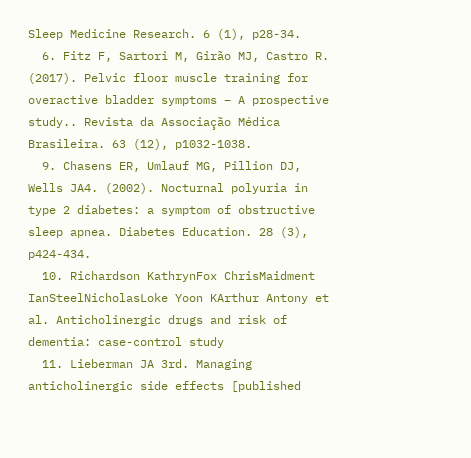Sleep Medicine Research. 6 (1), p28-34.
  6. Fitz F, Sartori M, Girão MJ, Castro R. (2017). Pelvic floor muscle training for overactive bladder symptoms – A prospective study.. Revista da Associação Médica Brasileira. 63 (12), p1032-1038.
  9. Chasens ER, Umlauf MG, Pillion DJ, Wells JA4. (2002). Nocturnal polyuria in type 2 diabetes: a symptom of obstructive sleep apnea. Diabetes Education. 28 (3), p424-434.
  10. Richardson KathrynFox ChrisMaidment IanSteelNicholasLoke Yoon KArthur Antony et al. Anticholinergic drugs and risk of dementia: case-control study
  11. Lieberman JA 3rd. Managing anticholinergic side effects [published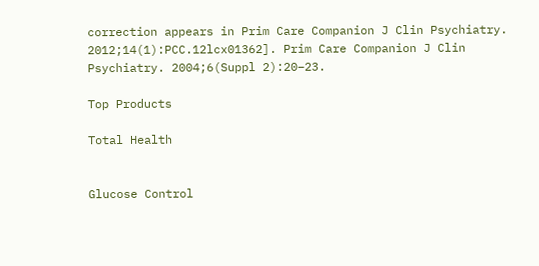correction appears in Prim Care Companion J Clin Psychiatry. 2012;14(1):PCC.12lcx01362]. Prim Care Companion J Clin Psychiatry. 2004;6(Suppl 2):20–23.

Top Products

Total Health


Glucose Control